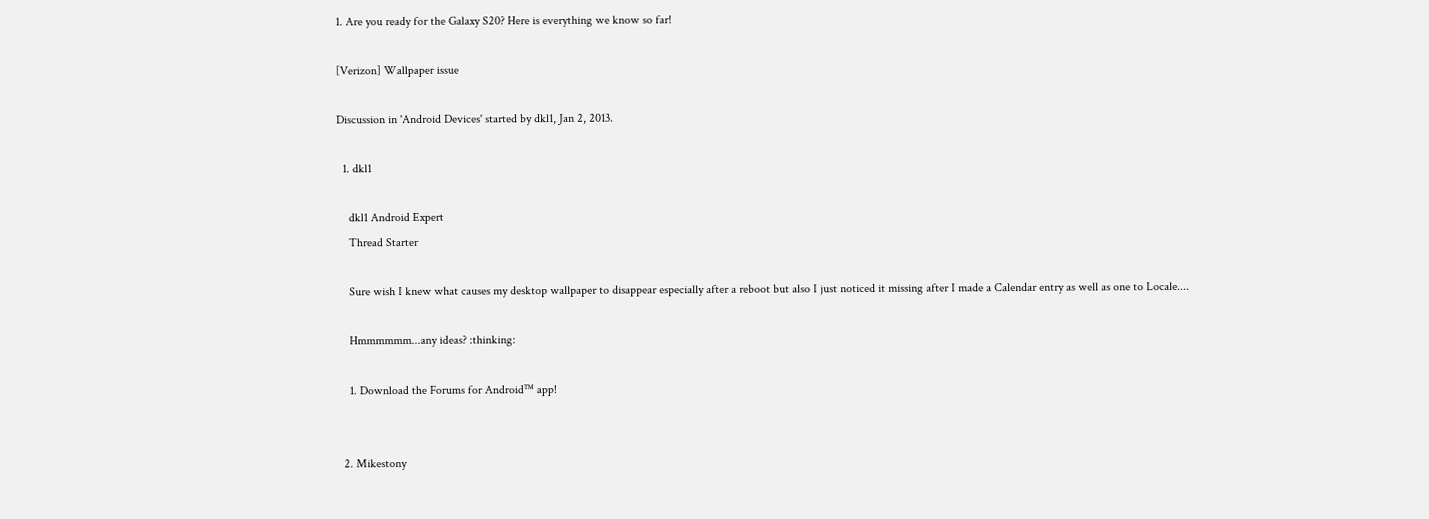1. Are you ready for the Galaxy S20? Here is everything we know so far!

[Verizon] Wallpaper issue

Discussion in 'Android Devices' started by dkl1, Jan 2, 2013.

  1. dkl1

    dkl1 Android Expert
    Thread Starter

    Sure wish I knew what causes my desktop wallpaper to disappear especially after a reboot but also I just noticed it missing after I made a Calendar entry as well as one to Locale....

    Hmmmmmm...any ideas? :thinking:

    1. Download the Forums for Android™ app!


  2. Mikestony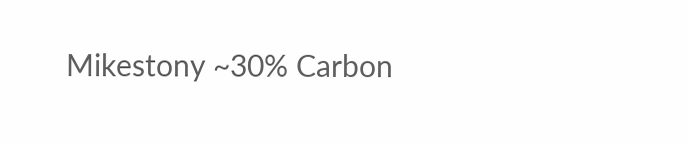Mikestony ~30% Carbon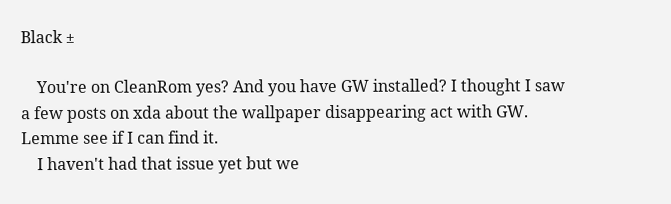Black ±

    You're on CleanRom yes? And you have GW installed? I thought I saw a few posts on xda about the wallpaper disappearing act with GW. Lemme see if I can find it.
    I haven't had that issue yet but we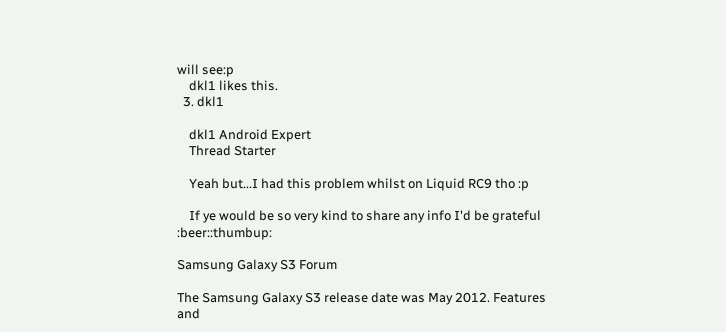will see:p
    dkl1 likes this.
  3. dkl1

    dkl1 Android Expert
    Thread Starter

    Yeah but...I had this problem whilst on Liquid RC9 tho :p

    If ye would be so very kind to share any info I'd be grateful :beer::thumbup:

Samsung Galaxy S3 Forum

The Samsung Galaxy S3 release date was May 2012. Features and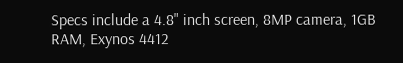Specs include a 4.8" inch screen, 8MP camera, 1GB RAM, Exynos 4412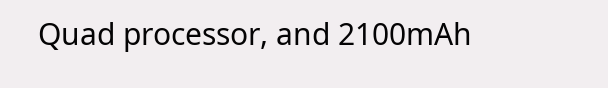Quad processor, and 2100mAh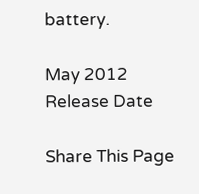battery.

May 2012
Release Date

Share This Page